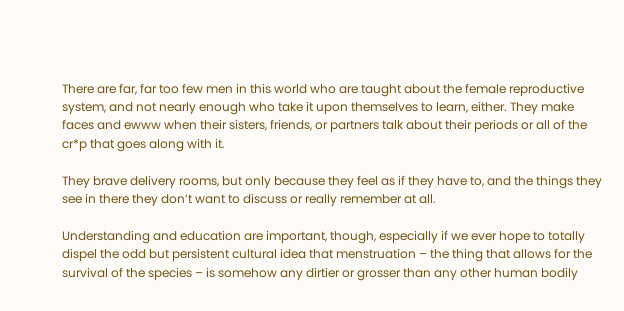There are far, far too few men in this world who are taught about the female reproductive system, and not nearly enough who take it upon themselves to learn, either. They make faces and ewww when their sisters, friends, or partners talk about their periods or all of the cr*p that goes along with it.

They brave delivery rooms, but only because they feel as if they have to, and the things they see in there they don’t want to discuss or really remember at all.

Understanding and education are important, though, especially if we ever hope to totally dispel the odd but persistent cultural idea that menstruation – the thing that allows for the survival of the species – is somehow any dirtier or grosser than any other human bodily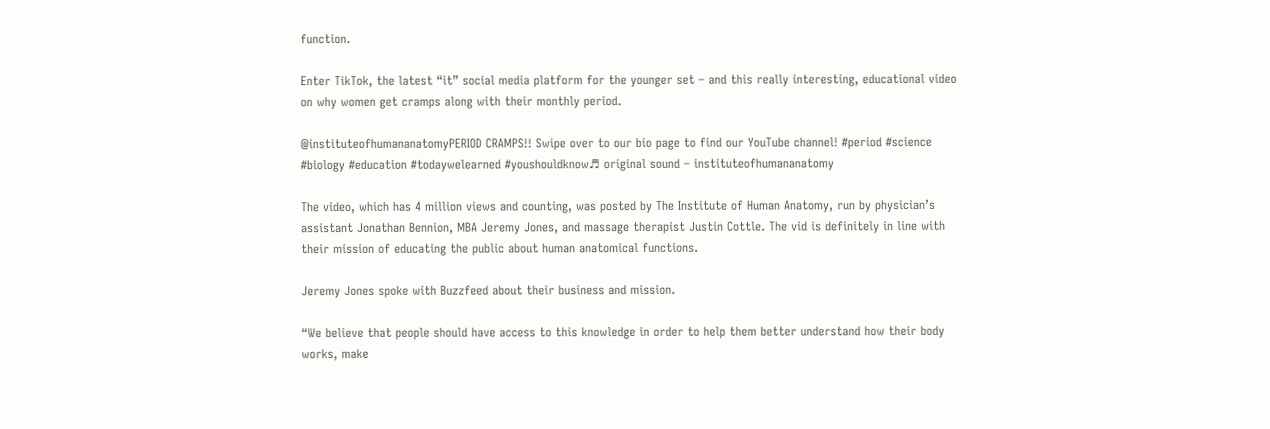function.

Enter TikTok, the latest “it” social media platform for the younger set – and this really interesting, educational video on why women get cramps along with their monthly period.

@instituteofhumananatomyPERIOD CRAMPS!! Swipe over to our bio page to find our YouTube channel! #period #science #biology #education #todaywelearned #youshouldknow♬ original sound – instituteofhumananatomy

The video, which has 4 million views and counting, was posted by The Institute of Human Anatomy, run by physician’s assistant Jonathan Bennion, MBA Jeremy Jones, and massage therapist Justin Cottle. The vid is definitely in line with their mission of educating the public about human anatomical functions.

Jeremy Jones spoke with Buzzfeed about their business and mission.

“We believe that people should have access to this knowledge in order to help them better understand how their body works, make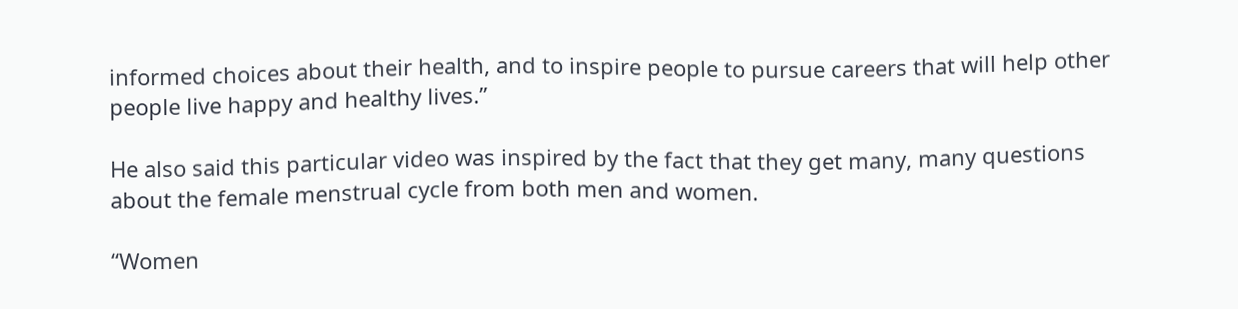informed choices about their health, and to inspire people to pursue careers that will help other people live happy and healthy lives.”

He also said this particular video was inspired by the fact that they get many, many questions about the female menstrual cycle from both men and women.

“Women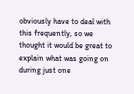obviously have to deal with this frequently, so we thought it would be great to explain what was going on during just one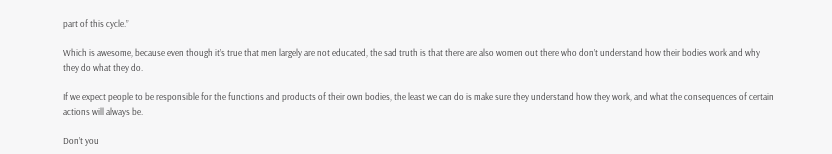part of this cycle.”

Which is awesome, because even though it’s true that men largely are not educated, the sad truth is that there are also women out there who don’t understand how their bodies work and why they do what they do.

If we expect people to be responsible for the functions and products of their own bodies, the least we can do is make sure they understand how they work, and what the consequences of certain actions will always be.

Don’t you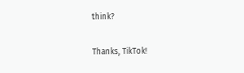think?

Thanks, TikTok!